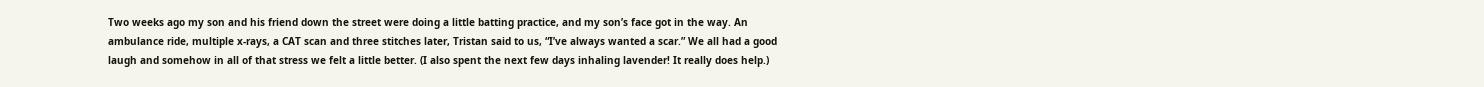Two weeks ago my son and his friend down the street were doing a little batting practice, and my son’s face got in the way. An ambulance ride, multiple x-rays, a CAT scan and three stitches later, Tristan said to us, “I’ve always wanted a scar.” We all had a good laugh and somehow in all of that stress we felt a little better. (I also spent the next few days inhaling lavender! It really does help.)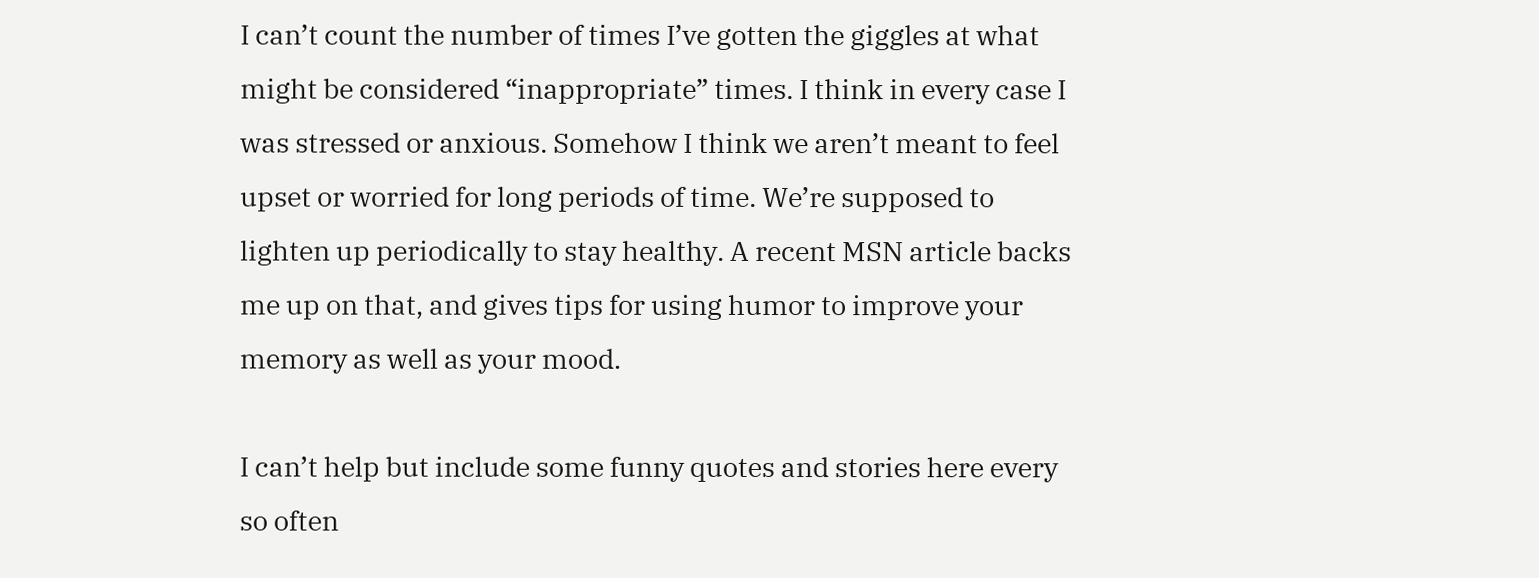I can’t count the number of times I’ve gotten the giggles at what might be considered “inappropriate” times. I think in every case I was stressed or anxious. Somehow I think we aren’t meant to feel upset or worried for long periods of time. We’re supposed to lighten up periodically to stay healthy. A recent MSN article backs me up on that, and gives tips for using humor to improve your memory as well as your mood.

I can’t help but include some funny quotes and stories here every so often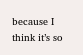because I think it’s so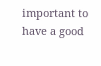important to have a good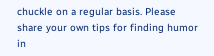chuckle on a regular basis. Please share your own tips for finding humor in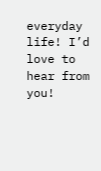everyday life! I’d love to hear from you!